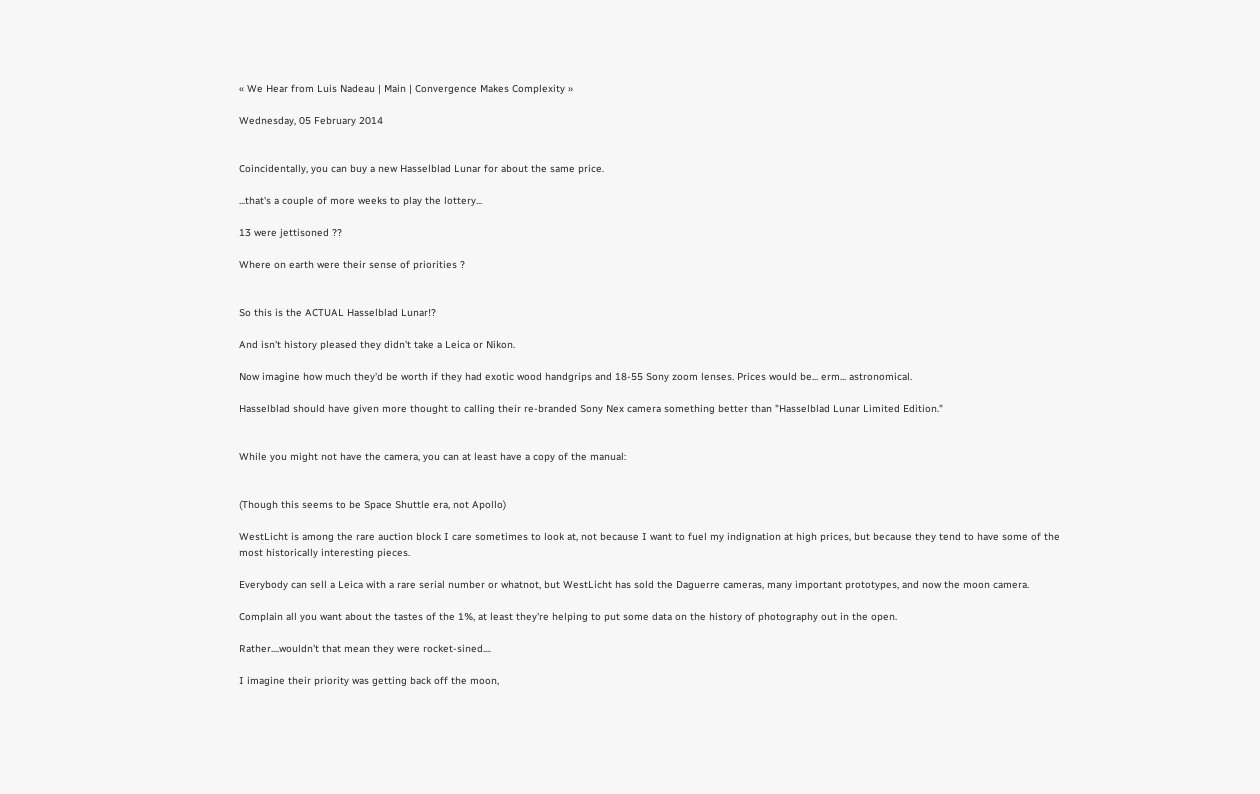« We Hear from Luis Nadeau | Main | Convergence Makes Complexity »

Wednesday, 05 February 2014


Coincidentally, you can buy a new Hasselblad Lunar for about the same price.

...that's a couple of more weeks to play the lottery...

13 were jettisoned ??

Where on earth were their sense of priorities ?


So this is the ACTUAL Hasselblad Lunar!?

And isn't history pleased they didn't take a Leica or Nikon.

Now imagine how much they'd be worth if they had exotic wood handgrips and 18-55 Sony zoom lenses. Prices would be... erm... astronomical.

Hasselblad should have given more thought to calling their re-branded Sony Nex camera something better than "Hasselblad Lunar Limited Edition."


While you might not have the camera, you can at least have a copy of the manual:


(Though this seems to be Space Shuttle era, not Apollo)

WestLicht is among the rare auction block I care sometimes to look at, not because I want to fuel my indignation at high prices, but because they tend to have some of the most historically interesting pieces.

Everybody can sell a Leica with a rare serial number or whatnot, but WestLicht has sold the Daguerre cameras, many important prototypes, and now the moon camera.

Complain all you want about the tastes of the 1%, at least they're helping to put some data on the history of photography out in the open.

Rather....wouldn't that mean they were rocket-sined....

I imagine their priority was getting back off the moon,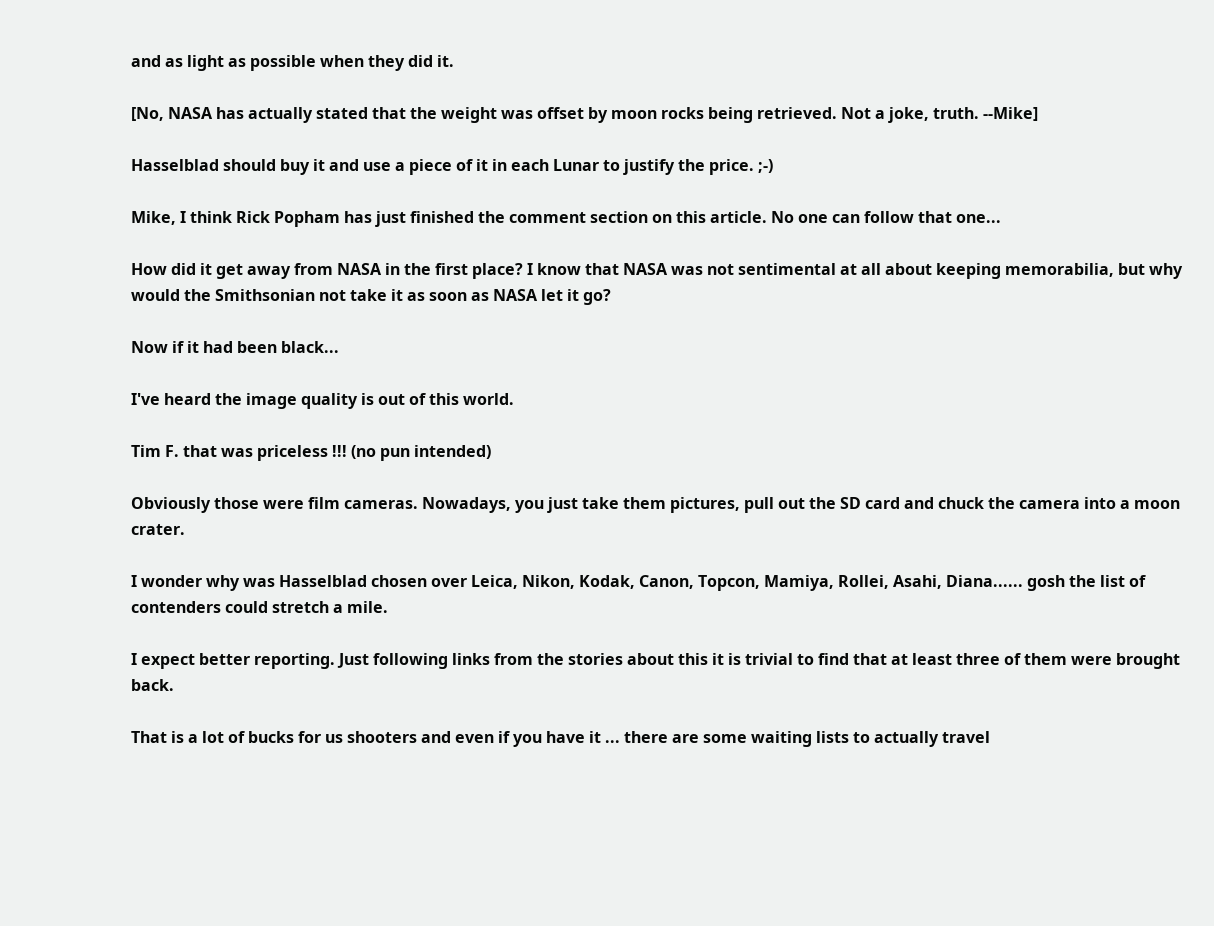and as light as possible when they did it.

[No, NASA has actually stated that the weight was offset by moon rocks being retrieved. Not a joke, truth. --Mike]

Hasselblad should buy it and use a piece of it in each Lunar to justify the price. ;-)

Mike, I think Rick Popham has just finished the comment section on this article. No one can follow that one...

How did it get away from NASA in the first place? I know that NASA was not sentimental at all about keeping memorabilia, but why would the Smithsonian not take it as soon as NASA let it go?

Now if it had been black...

I've heard the image quality is out of this world.

Tim F. that was priceless !!! (no pun intended)

Obviously those were film cameras. Nowadays, you just take them pictures, pull out the SD card and chuck the camera into a moon crater.

I wonder why was Hasselblad chosen over Leica, Nikon, Kodak, Canon, Topcon, Mamiya, Rollei, Asahi, Diana...... gosh the list of contenders could stretch a mile.

I expect better reporting. Just following links from the stories about this it is trivial to find that at least three of them were brought back.

That is a lot of bucks for us shooters and even if you have it ... there are some waiting lists to actually travel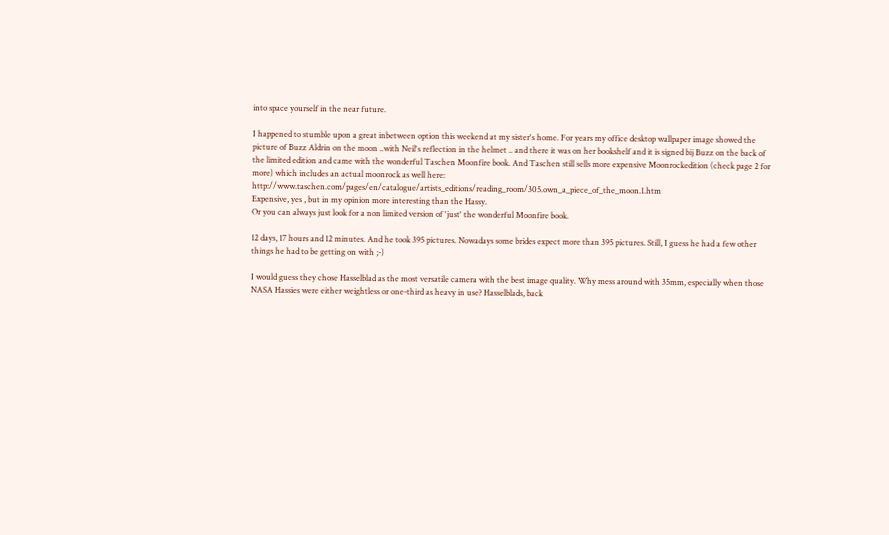into space yourself in the near future.

I happened to stumble upon a great inbetween option this weekend at my sister's home. For years my office desktop wallpaper image showed the picture of Buzz Aldrin on the moon ..with Neil's reflection in the helmet .. and there it was on her bookshelf and it is signed bij Buzz on the back of the limited edition and came with the wonderful Taschen Moonfire book. And Taschen still sells more expensive Moonrockedition (check page 2 for more) which includes an actual moonrock as well here: http://www.taschen.com/pages/en/catalogue/artists_editions/reading_room/305.own_a_piece_of_the_moon.1.htm
Expensive, yes , but in my opinion more interesting than the Hassy.
Or you can always just look for a non limited version of 'just' the wonderful Moonfire book.

12 days, 17 hours and 12 minutes. And he took 395 pictures. Nowadays some brides expect more than 395 pictures. Still, I guess he had a few other things he had to be getting on with ;-)

I would guess they chose Hasselblad as the most versatile camera with the best image quality. Why mess around with 35mm, especially when those NASA Hassies were either weightless or one-third as heavy in use? Hasselblads, back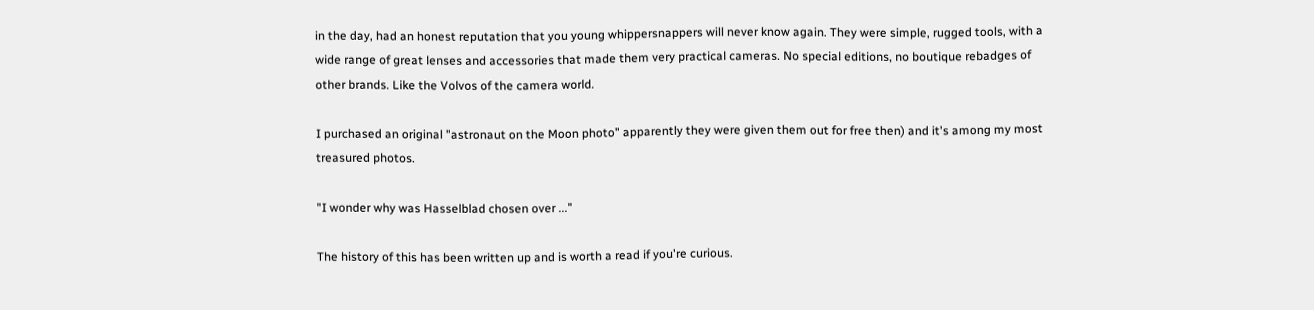in the day, had an honest reputation that you young whippersnappers will never know again. They were simple, rugged tools, with a wide range of great lenses and accessories that made them very practical cameras. No special editions, no boutique rebadges of other brands. Like the Volvos of the camera world.

I purchased an original "astronaut on the Moon photo" apparently they were given them out for free then) and it's among my most treasured photos.

"I wonder why was Hasselblad chosen over ..."

The history of this has been written up and is worth a read if you're curious.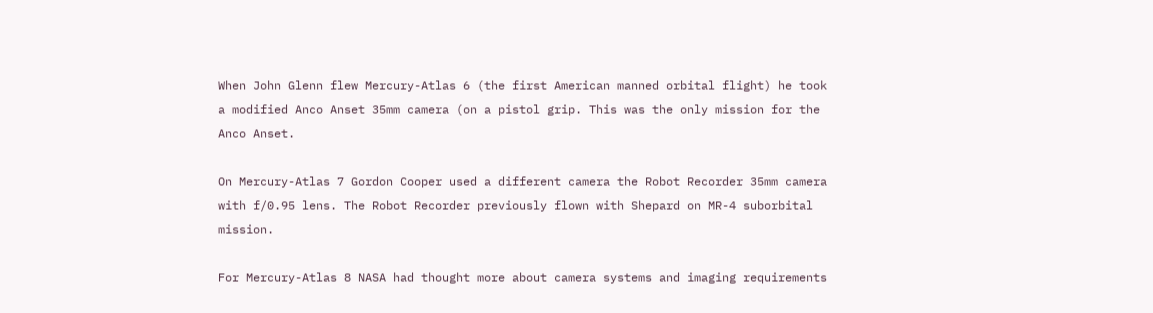When John Glenn flew Mercury-Atlas 6 (the first American manned orbital flight) he took a modified Anco Anset 35mm camera (on a pistol grip. This was the only mission for the Anco Anset.

On Mercury-Atlas 7 Gordon Cooper used a different camera the Robot Recorder 35mm camera with f/0.95 lens. The Robot Recorder previously flown with Shepard on MR-4 suborbital mission.

For Mercury-Atlas 8 NASA had thought more about camera systems and imaging requirements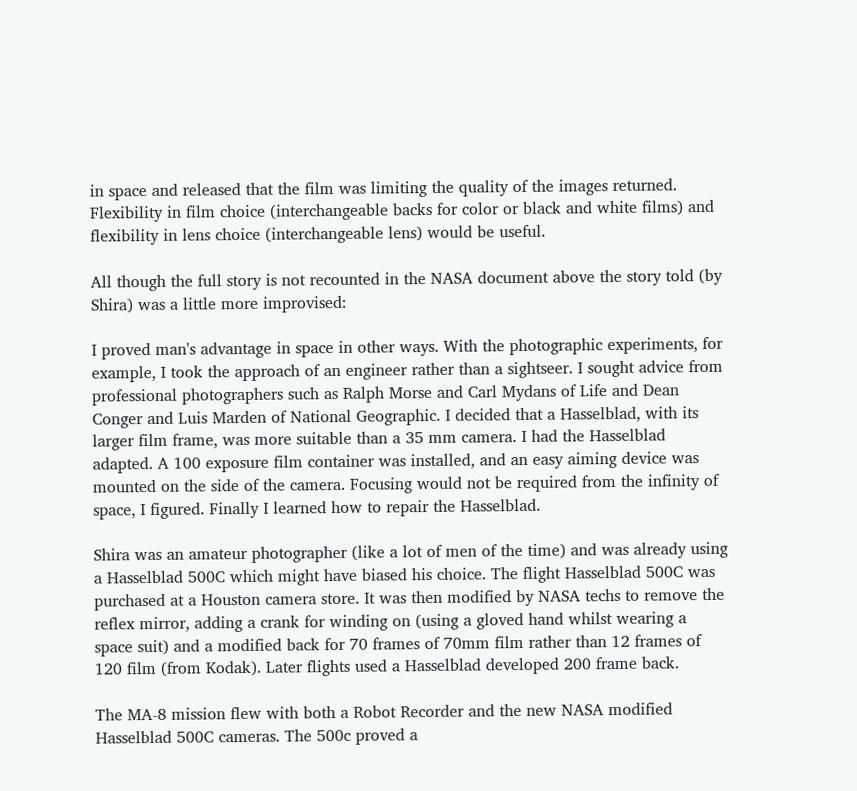in space and released that the film was limiting the quality of the images returned. Flexibility in film choice (interchangeable backs for color or black and white films) and flexibility in lens choice (interchangeable lens) would be useful.

All though the full story is not recounted in the NASA document above the story told (by Shira) was a little more improvised:

I proved man's advantage in space in other ways. With the photographic experiments, for example, I took the approach of an engineer rather than a sightseer. I sought advice from professional photographers such as Ralph Morse and Carl Mydans of Life and Dean Conger and Luis Marden of National Geographic. I decided that a Hasselblad, with its larger film frame, was more suitable than a 35 mm camera. I had the Hasselblad adapted. A 100 exposure film container was installed, and an easy aiming device was mounted on the side of the camera. Focusing would not be required from the infinity of space, I figured. Finally I learned how to repair the Hasselblad.

Shira was an amateur photographer (like a lot of men of the time) and was already using a Hasselblad 500C which might have biased his choice. The flight Hasselblad 500C was purchased at a Houston camera store. It was then modified by NASA techs to remove the reflex mirror, adding a crank for winding on (using a gloved hand whilst wearing a space suit) and a modified back for 70 frames of 70mm film rather than 12 frames of 120 film (from Kodak). Later flights used a Hasselblad developed 200 frame back.

The MA-8 mission flew with both a Robot Recorder and the new NASA modified Hasselblad 500C cameras. The 500c proved a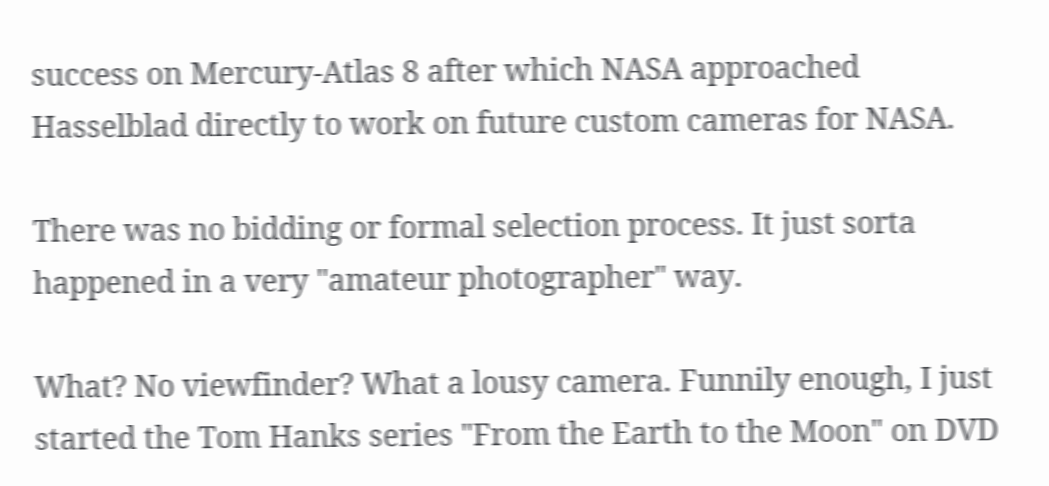success on Mercury-Atlas 8 after which NASA approached Hasselblad directly to work on future custom cameras for NASA.

There was no bidding or formal selection process. It just sorta happened in a very "amateur photographer" way.

What? No viewfinder? What a lousy camera. Funnily enough, I just started the Tom Hanks series "From the Earth to the Moon" on DVD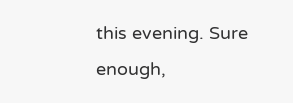this evening. Sure enough,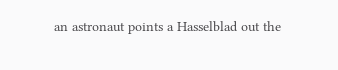an astronaut points a Hasselblad out the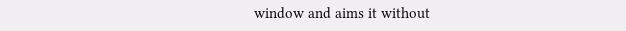window and aims it without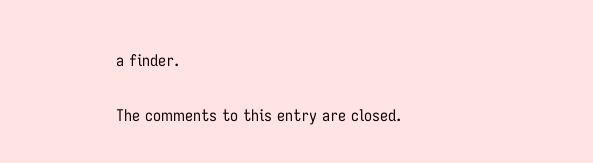a finder.

The comments to this entry are closed.